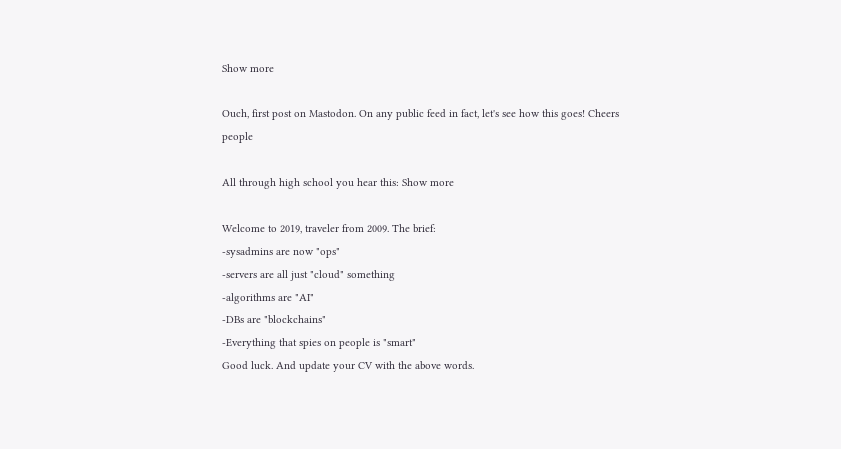Show more

Ouch, first post on Mastodon. On any public feed in fact, let's see how this goes! Cheers people

All through high school you hear this: Show more

Welcome to 2019, traveler from 2009. The brief:
-sysadmins are now "ops"
-servers are all just "cloud" something
-algorithms are "AI"
-DBs are "blockchains"
-Everything that spies on people is "smart"
Good luck. And update your CV with the above words.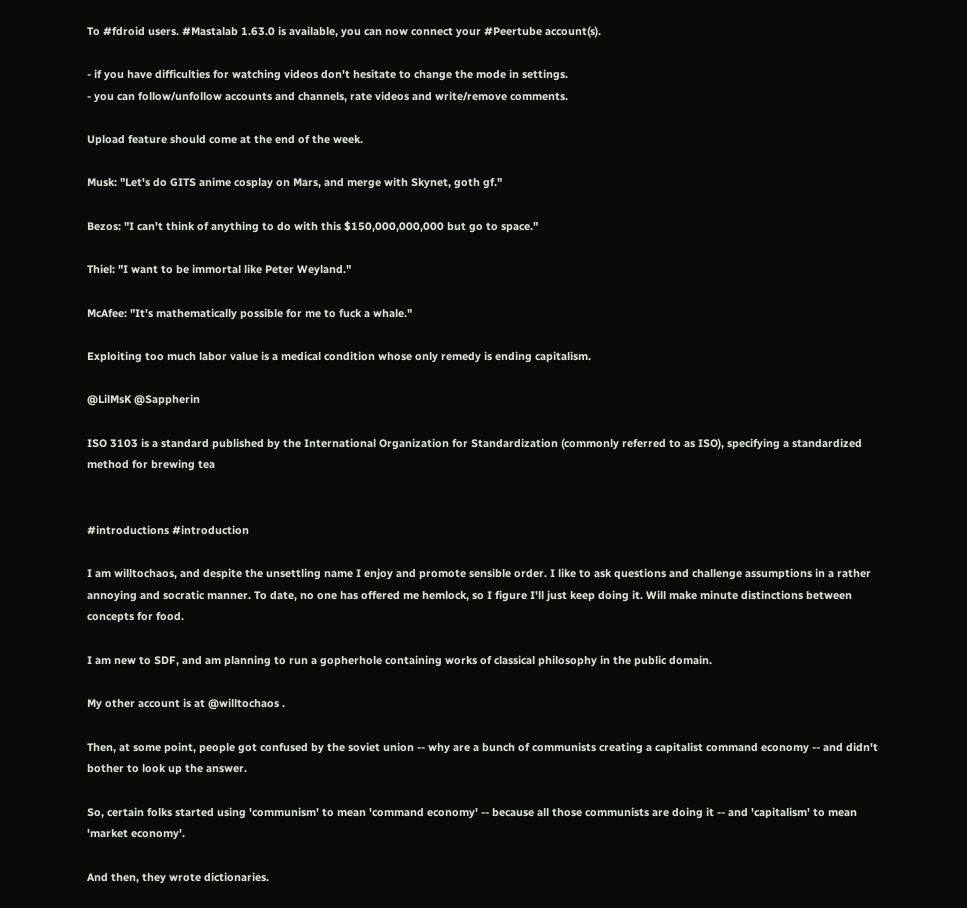To #fdroid users. #Mastalab 1.63.0 is available, you can now connect your #Peertube account(s).

- if you have difficulties for watching videos don't hesitate to change the mode in settings.
- you can follow/unfollow accounts and channels, rate videos and write/remove comments.

Upload feature should come at the end of the week.

Musk: "Let's do GITS anime cosplay on Mars, and merge with Skynet, goth gf."

Bezos: "I can't think of anything to do with this $150,000,000,000 but go to space."

Thiel: "I want to be immortal like Peter Weyland."

McAfee: "It's mathematically possible for me to fuck a whale."

Exploiting too much labor value is a medical condition whose only remedy is ending capitalism.

@LilMsK @Sappherin

ISO 3103 is a standard published by the International Organization for Standardization (commonly referred to as ISO), specifying a standardized method for brewing tea


#introductions #introduction

I am willtochaos, and despite the unsettling name I enjoy and promote sensible order. I like to ask questions and challenge assumptions in a rather annoying and socratic manner. To date, no one has offered me hemlock, so I figure I'll just keep doing it. Will make minute distinctions between concepts for food.

I am new to SDF, and am planning to run a gopherhole containing works of classical philosophy in the public domain.

My other account is at @willtochaos .

Then, at some point, people got confused by the soviet union -- why are a bunch of communists creating a capitalist command economy -- and didn't bother to look up the answer.

So, certain folks started using 'communism' to mean 'command economy' -- because all those communists are doing it -- and 'capitalism' to mean 'market economy'.

And then, they wrote dictionaries.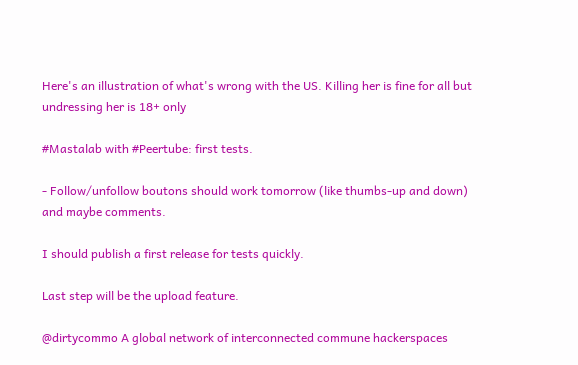Here's an illustration of what's wrong with the US. Killing her is fine for all but undressing her is 18+ only

#Mastalab with #Peertube: first tests.

- Follow/unfollow boutons should work tomorrow (like thumbs-up and down) and maybe comments.

I should publish a first release for tests quickly.

Last step will be the upload feature.

@dirtycommo A global network of interconnected commune hackerspaces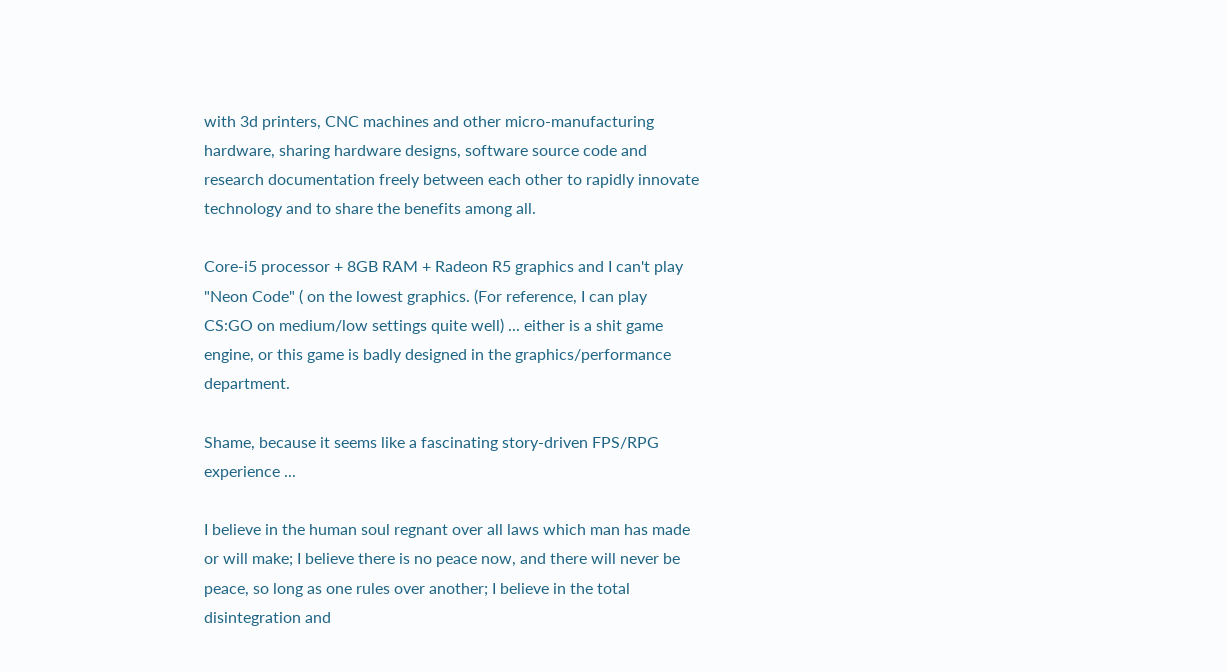with 3d printers, CNC machines and other micro-manufacturing hardware, sharing hardware designs, software source code and research documentation freely between each other to rapidly innovate technology and to share the benefits among all.

Core-i5 processor + 8GB RAM + Radeon R5 graphics and I can't play "Neon Code" ( on the lowest graphics. (For reference, I can play CS:GO on medium/low settings quite well) ... either is a shit game engine, or this game is badly designed in the graphics/performance department.

Shame, because it seems like a fascinating story-driven FPS/RPG experience ...

I believe in the human soul regnant over all laws which man has made or will make; I believe there is no peace now, and there will never be peace, so long as one rules over another; I believe in the total disintegration and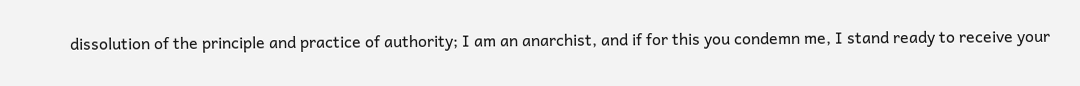dissolution of the principle and practice of authority; I am an anarchist, and if for this you condemn me, I stand ready to receive your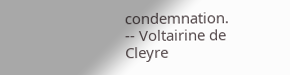condemnation.
-- Voltairine de Cleyre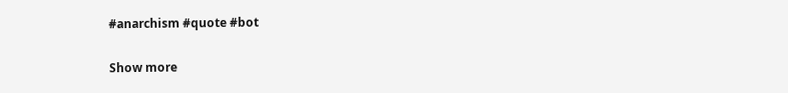#anarchism #quote #bot

Show more